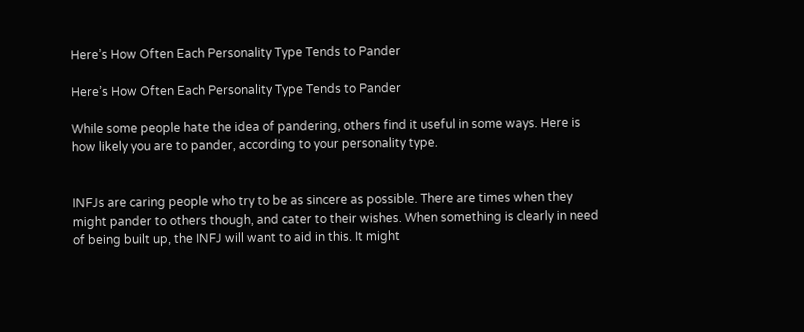Here’s How Often Each Personality Type Tends to Pander

Here’s How Often Each Personality Type Tends to Pander

While some people hate the idea of pandering, others find it useful in some ways. Here is how likely you are to pander, according to your personality type.


INFJs are caring people who try to be as sincere as possible. There are times when they might pander to others though, and cater to their wishes. When something is clearly in need of being built up, the INFJ will want to aid in this. It might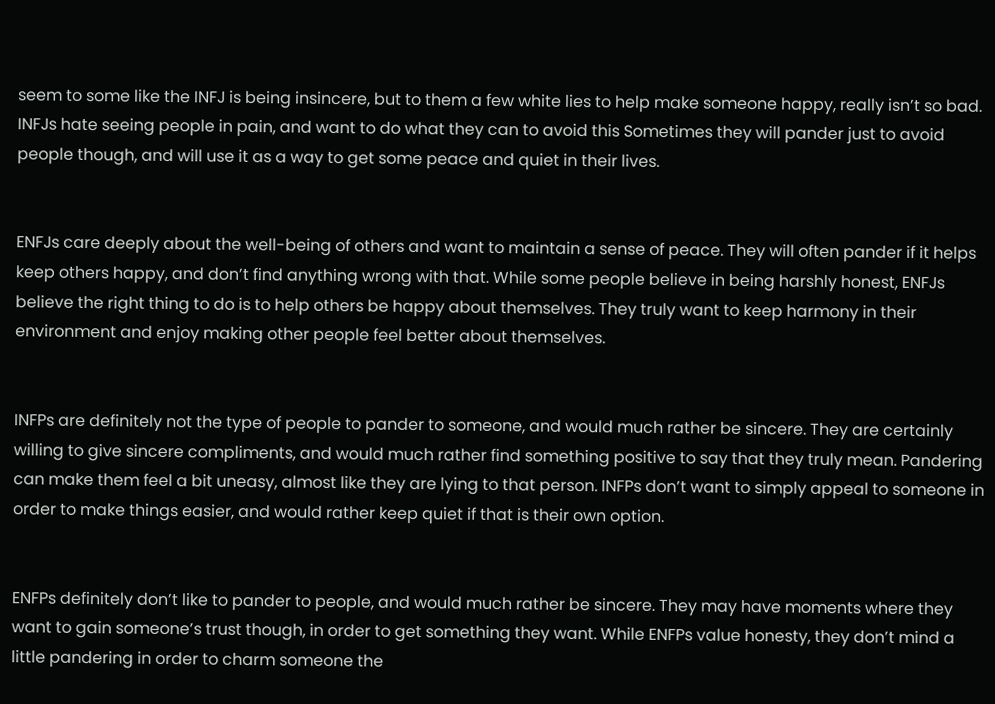seem to some like the INFJ is being insincere, but to them a few white lies to help make someone happy, really isn’t so bad. INFJs hate seeing people in pain, and want to do what they can to avoid this Sometimes they will pander just to avoid people though, and will use it as a way to get some peace and quiet in their lives.


ENFJs care deeply about the well-being of others and want to maintain a sense of peace. They will often pander if it helps keep others happy, and don’t find anything wrong with that. While some people believe in being harshly honest, ENFJs believe the right thing to do is to help others be happy about themselves. They truly want to keep harmony in their environment and enjoy making other people feel better about themselves.


INFPs are definitely not the type of people to pander to someone, and would much rather be sincere. They are certainly willing to give sincere compliments, and would much rather find something positive to say that they truly mean. Pandering can make them feel a bit uneasy, almost like they are lying to that person. INFPs don’t want to simply appeal to someone in order to make things easier, and would rather keep quiet if that is their own option.


ENFPs definitely don’t like to pander to people, and would much rather be sincere. They may have moments where they want to gain someone’s trust though, in order to get something they want. While ENFPs value honesty, they don’t mind a little pandering in order to charm someone the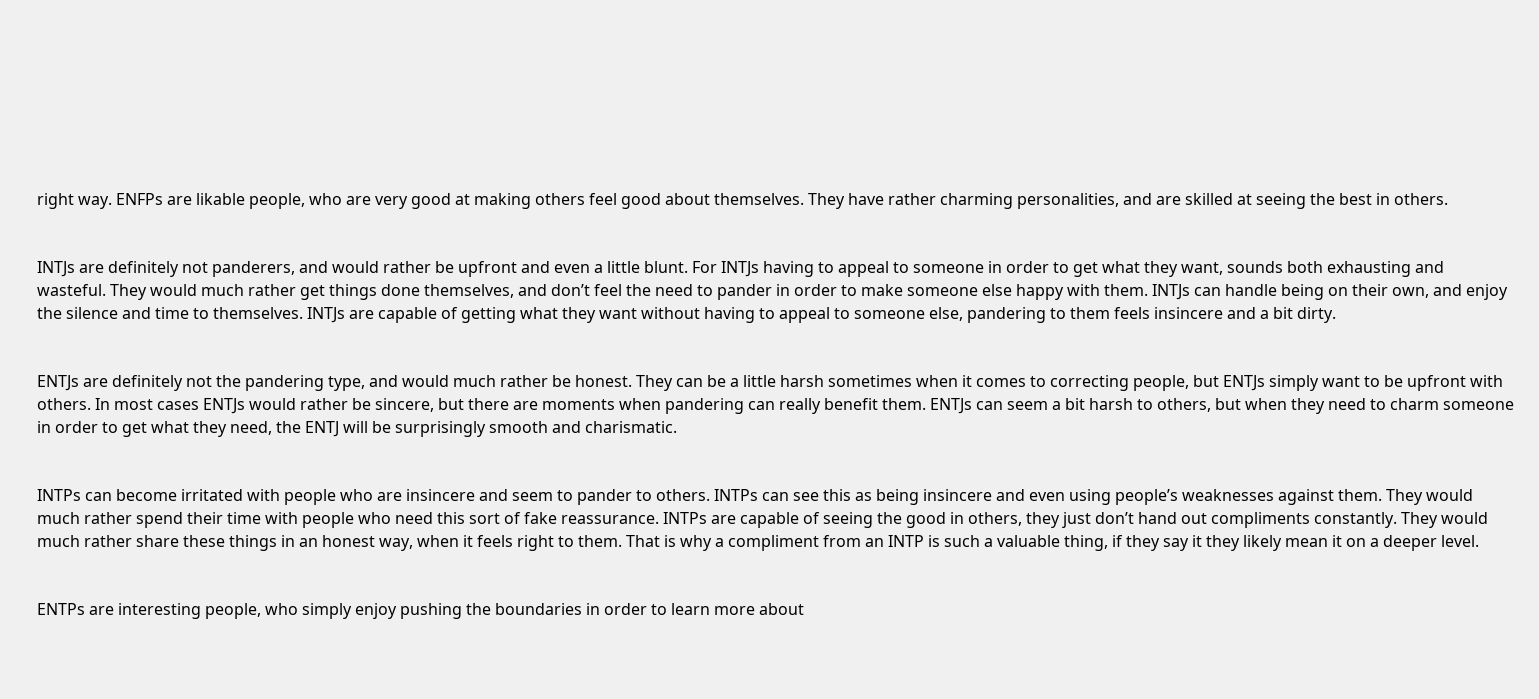right way. ENFPs are likable people, who are very good at making others feel good about themselves. They have rather charming personalities, and are skilled at seeing the best in others.


INTJs are definitely not panderers, and would rather be upfront and even a little blunt. For INTJs having to appeal to someone in order to get what they want, sounds both exhausting and wasteful. They would much rather get things done themselves, and don’t feel the need to pander in order to make someone else happy with them. INTJs can handle being on their own, and enjoy the silence and time to themselves. INTJs are capable of getting what they want without having to appeal to someone else, pandering to them feels insincere and a bit dirty.


ENTJs are definitely not the pandering type, and would much rather be honest. They can be a little harsh sometimes when it comes to correcting people, but ENTJs simply want to be upfront with others. In most cases ENTJs would rather be sincere, but there are moments when pandering can really benefit them. ENTJs can seem a bit harsh to others, but when they need to charm someone in order to get what they need, the ENTJ will be surprisingly smooth and charismatic.


INTPs can become irritated with people who are insincere and seem to pander to others. INTPs can see this as being insincere and even using people’s weaknesses against them. They would much rather spend their time with people who need this sort of fake reassurance. INTPs are capable of seeing the good in others, they just don’t hand out compliments constantly. They would much rather share these things in an honest way, when it feels right to them. That is why a compliment from an INTP is such a valuable thing, if they say it they likely mean it on a deeper level.


ENTPs are interesting people, who simply enjoy pushing the boundaries in order to learn more about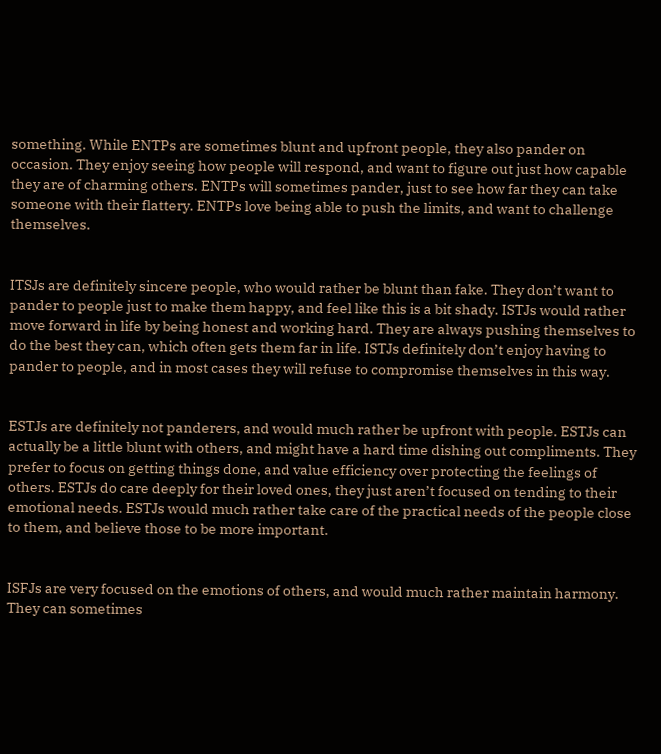something. While ENTPs are sometimes blunt and upfront people, they also pander on occasion. They enjoy seeing how people will respond, and want to figure out just how capable they are of charming others. ENTPs will sometimes pander, just to see how far they can take someone with their flattery. ENTPs love being able to push the limits, and want to challenge themselves.


ITSJs are definitely sincere people, who would rather be blunt than fake. They don’t want to pander to people just to make them happy, and feel like this is a bit shady. ISTJs would rather move forward in life by being honest and working hard. They are always pushing themselves to do the best they can, which often gets them far in life. ISTJs definitely don’t enjoy having to pander to people, and in most cases they will refuse to compromise themselves in this way.


ESTJs are definitely not panderers, and would much rather be upfront with people. ESTJs can actually be a little blunt with others, and might have a hard time dishing out compliments. They prefer to focus on getting things done, and value efficiency over protecting the feelings of others. ESTJs do care deeply for their loved ones, they just aren’t focused on tending to their emotional needs. ESTJs would much rather take care of the practical needs of the people close to them, and believe those to be more important.


ISFJs are very focused on the emotions of others, and would much rather maintain harmony. They can sometimes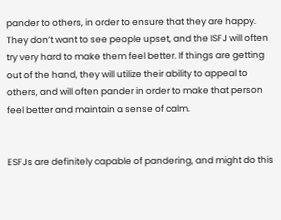pander to others, in order to ensure that they are happy. They don’t want to see people upset, and the ISFJ will often try very hard to make them feel better. If things are getting out of the hand, they will utilize their ability to appeal to others, and will often pander in order to make that person feel better and maintain a sense of calm.


ESFJs are definitely capable of pandering, and might do this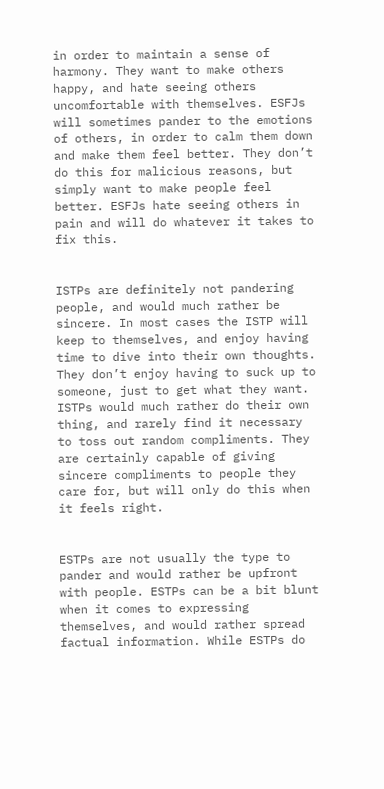in order to maintain a sense of harmony. They want to make others happy, and hate seeing others uncomfortable with themselves. ESFJs will sometimes pander to the emotions of others, in order to calm them down and make them feel better. They don’t do this for malicious reasons, but simply want to make people feel better. ESFJs hate seeing others in pain and will do whatever it takes to fix this.


ISTPs are definitely not pandering people, and would much rather be sincere. In most cases the ISTP will keep to themselves, and enjoy having time to dive into their own thoughts. They don’t enjoy having to suck up to someone, just to get what they want. ISTPs would much rather do their own thing, and rarely find it necessary to toss out random compliments. They are certainly capable of giving sincere compliments to people they care for, but will only do this when it feels right.


ESTPs are not usually the type to pander and would rather be upfront with people. ESTPs can be a bit blunt when it comes to expressing themselves, and would rather spread factual information. While ESTPs do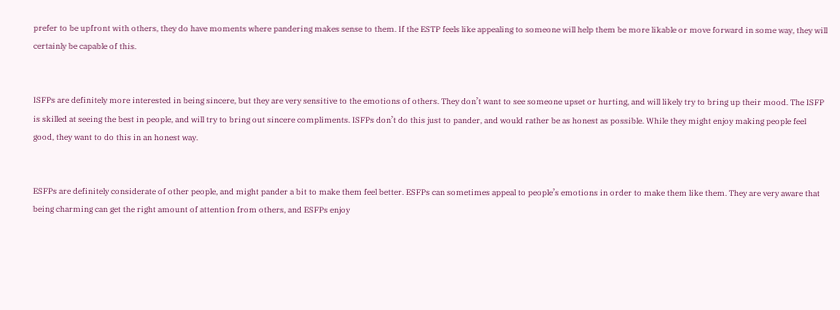prefer to be upfront with others, they do have moments where pandering makes sense to them. If the ESTP feels like appealing to someone will help them be more likable or move forward in some way, they will certainly be capable of this.


ISFPs are definitely more interested in being sincere, but they are very sensitive to the emotions of others. They don’t want to see someone upset or hurting, and will likely try to bring up their mood. The ISFP is skilled at seeing the best in people, and will try to bring out sincere compliments. ISFPs don’t do this just to pander, and would rather be as honest as possible. While they might enjoy making people feel good, they want to do this in an honest way.


ESFPs are definitely considerate of other people, and might pander a bit to make them feel better. ESFPs can sometimes appeal to people’s emotions in order to make them like them. They are very aware that being charming can get the right amount of attention from others, and ESFPs enjoy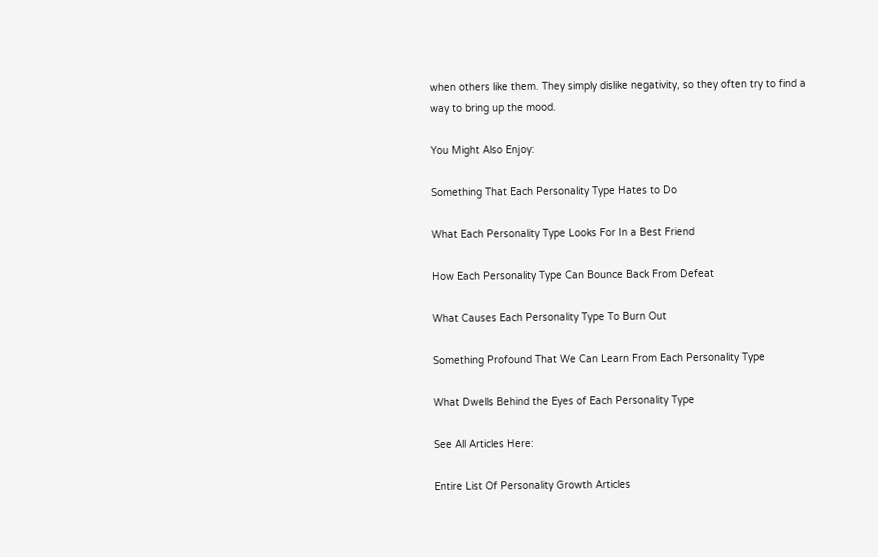when others like them. They simply dislike negativity, so they often try to find a way to bring up the mood.

You Might Also Enjoy:

Something That Each Personality Type Hates to Do

What Each Personality Type Looks For In a Best Friend

How Each Personality Type Can Bounce Back From Defeat

What Causes Each Personality Type To Burn Out

Something Profound That We Can Learn From Each Personality Type

What Dwells Behind the Eyes of Each Personality Type

See All Articles Here:

Entire List Of Personality Growth Articles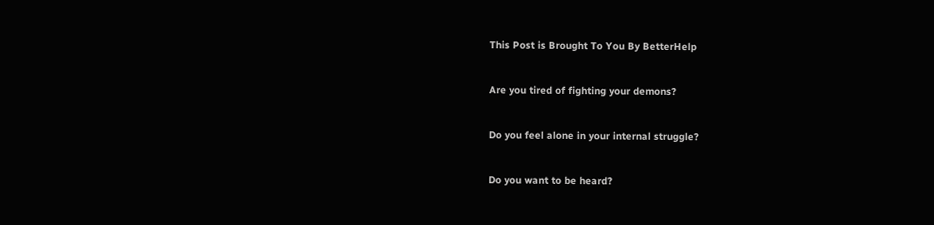This Post is Brought To You By BetterHelp


Are you tired of fighting your demons?


Do you feel alone in your internal struggle?


Do you want to be heard?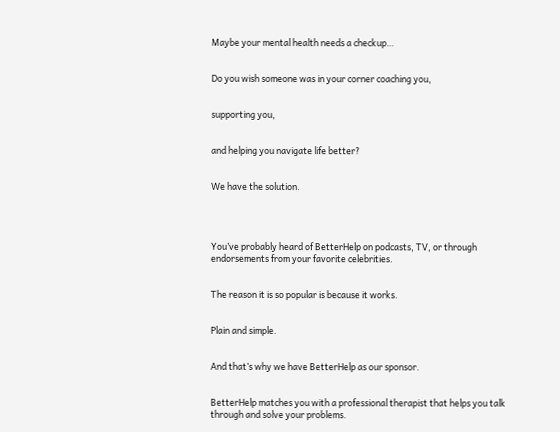Maybe your mental health needs a checkup…


Do you wish someone was in your corner coaching you,


supporting you,


and helping you navigate life better?


We have the solution.




You’ve probably heard of BetterHelp on podcasts, TV, or through endorsements from your favorite celebrities.


The reason it is so popular is because it works.


Plain and simple.


And that’s why we have BetterHelp as our sponsor.


BetterHelp matches you with a professional therapist that helps you talk through and solve your problems.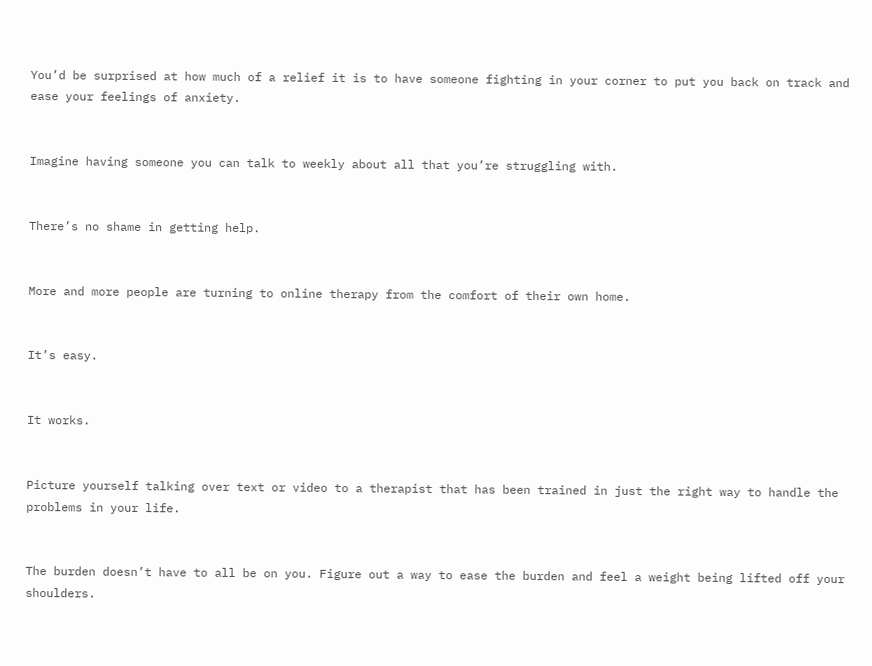You’d be surprised at how much of a relief it is to have someone fighting in your corner to put you back on track and ease your feelings of anxiety.


Imagine having someone you can talk to weekly about all that you’re struggling with.


There’s no shame in getting help.


More and more people are turning to online therapy from the comfort of their own home.


It’s easy.


It works.


Picture yourself talking over text or video to a therapist that has been trained in just the right way to handle the problems in your life.


The burden doesn’t have to all be on you. Figure out a way to ease the burden and feel a weight being lifted off your shoulders.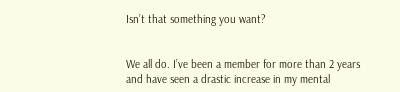Isn’t that something you want?


We all do. I’ve been a member for more than 2 years and have seen a drastic increase in my mental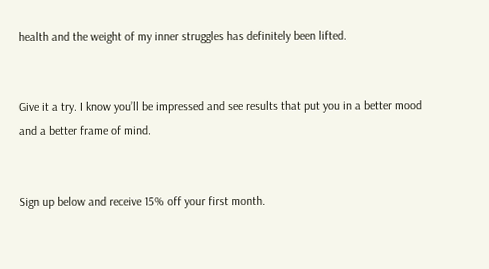health and the weight of my inner struggles has definitely been lifted.


Give it a try. I know you’ll be impressed and see results that put you in a better mood and a better frame of mind.


Sign up below and receive 15% off your first month.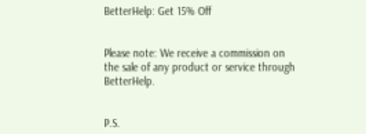BetterHelp: Get 15% Off


Please note: We receive a commission on the sale of any product or service through BetterHelp.


P.S.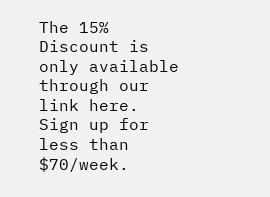The 15% Discount is only available through our link here. Sign up for less than $70/week.